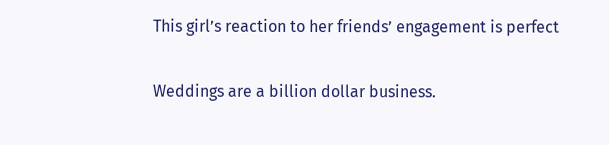This girl’s reaction to her friends’ engagement is perfect

Weddings are a billion dollar business.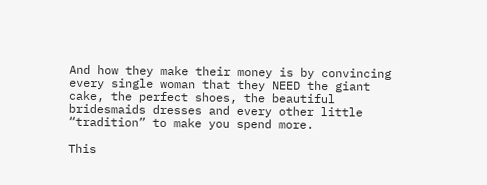And how they make their money is by convincing every single woman that they NEED the giant cake, the perfect shoes, the beautiful bridesmaids dresses and every other little “tradition” to make you spend more.

This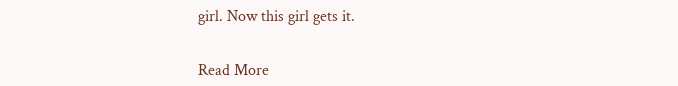girl. Now this girl gets it.


Read More